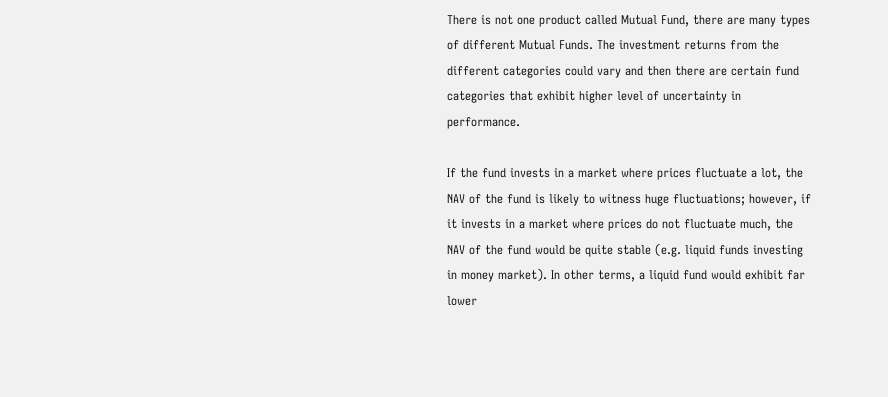There is not one product called Mutual Fund, there are many types of different Mutual Funds. The investment returns from the different categories could vary and then there are certain fund categories that exhibit higher level of uncertainty in performance.

If the fund invests in a market where prices fluctuate a lot, the NAV of the fund is likely to witness huge fluctuations; however, if it invests in a market where prices do not fluctuate much, the NAV of the fund would be quite stable (e.g. liquid funds investing in money market). In other terms, a liquid fund would exhibit far lower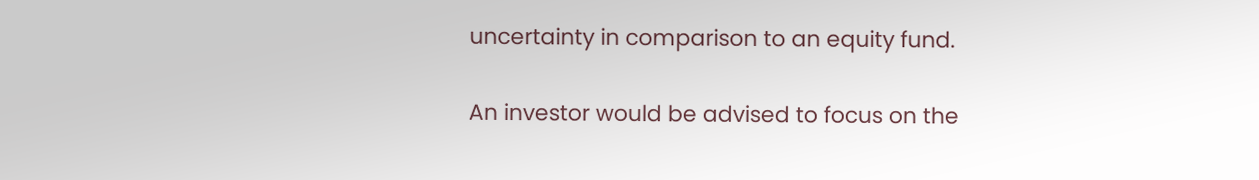uncertainty in comparison to an equity fund.

An investor would be advised to focus on the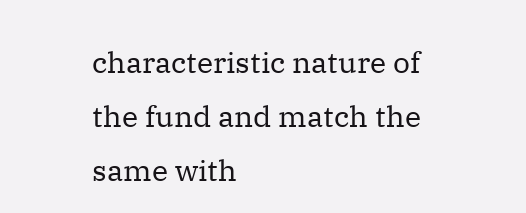characteristic nature of the fund and match the same with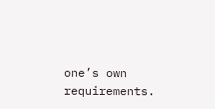one’s own requirements.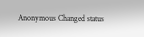Anonymous Changed status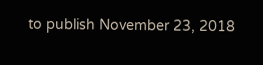to publish November 23, 2018